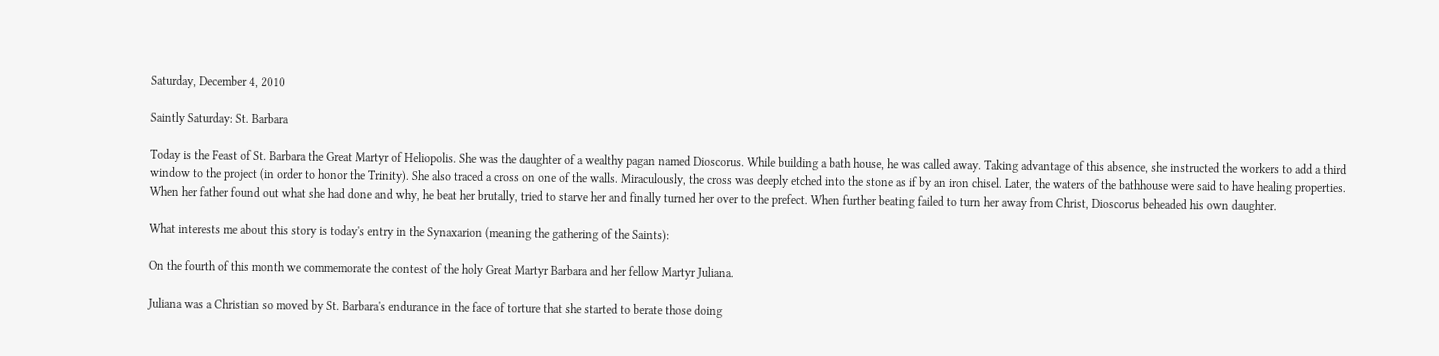Saturday, December 4, 2010

Saintly Saturday: St. Barbara

Today is the Feast of St. Barbara the Great Martyr of Heliopolis. She was the daughter of a wealthy pagan named Dioscorus. While building a bath house, he was called away. Taking advantage of this absence, she instructed the workers to add a third window to the project (in order to honor the Trinity). She also traced a cross on one of the walls. Miraculously, the cross was deeply etched into the stone as if by an iron chisel. Later, the waters of the bathhouse were said to have healing properties. When her father found out what she had done and why, he beat her brutally, tried to starve her and finally turned her over to the prefect. When further beating failed to turn her away from Christ, Dioscorus beheaded his own daughter.

What interests me about this story is today's entry in the Synaxarion (meaning the gathering of the Saints):

On the fourth of this month we commemorate the contest of the holy Great Martyr Barbara and her fellow Martyr Juliana.

Juliana was a Christian so moved by St. Barbara's endurance in the face of torture that she started to berate those doing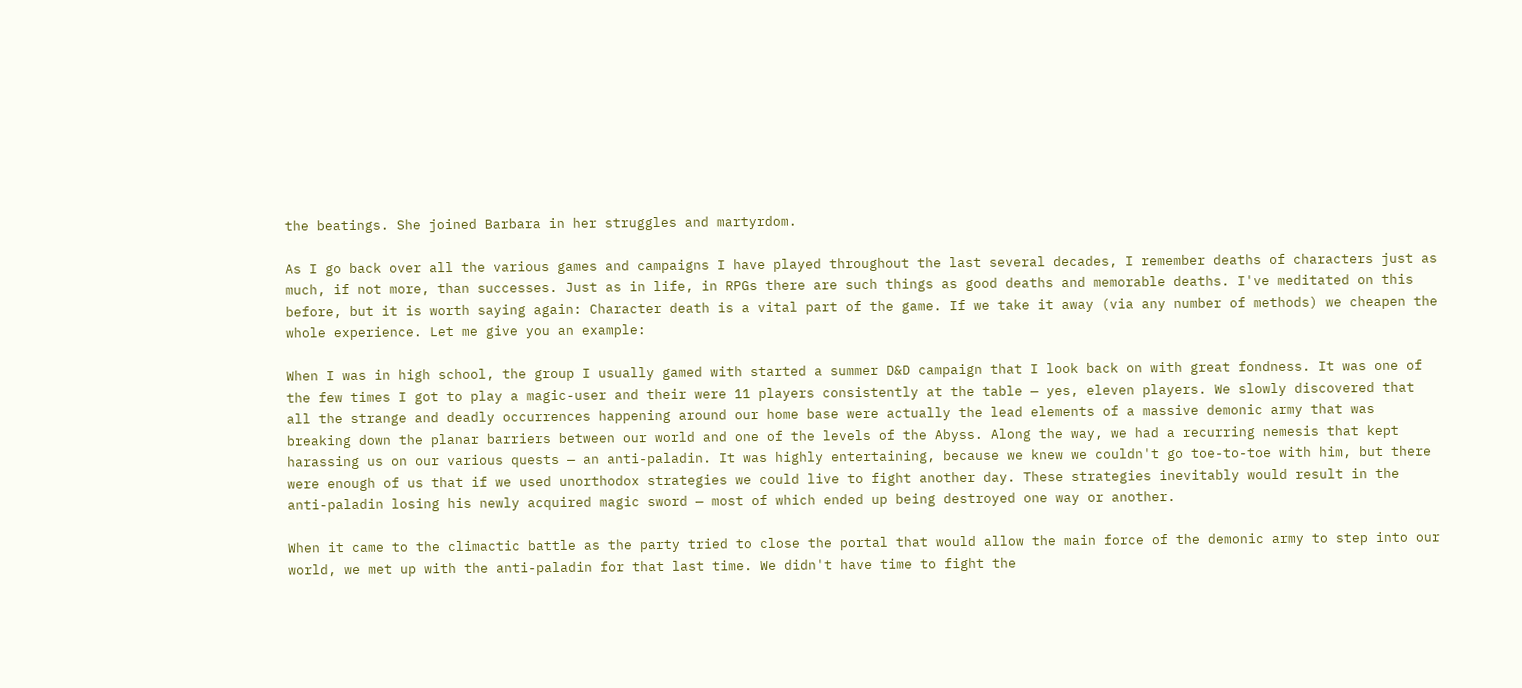the beatings. She joined Barbara in her struggles and martyrdom.

As I go back over all the various games and campaigns I have played throughout the last several decades, I remember deaths of characters just as much, if not more, than successes. Just as in life, in RPGs there are such things as good deaths and memorable deaths. I've meditated on this before, but it is worth saying again: Character death is a vital part of the game. If we take it away (via any number of methods) we cheapen the whole experience. Let me give you an example:

When I was in high school, the group I usually gamed with started a summer D&D campaign that I look back on with great fondness. It was one of the few times I got to play a magic-user and their were 11 players consistently at the table — yes, eleven players. We slowly discovered that all the strange and deadly occurrences happening around our home base were actually the lead elements of a massive demonic army that was breaking down the planar barriers between our world and one of the levels of the Abyss. Along the way, we had a recurring nemesis that kept harassing us on our various quests — an anti-paladin. It was highly entertaining, because we knew we couldn't go toe-to-toe with him, but there were enough of us that if we used unorthodox strategies we could live to fight another day. These strategies inevitably would result in the anti-paladin losing his newly acquired magic sword — most of which ended up being destroyed one way or another.

When it came to the climactic battle as the party tried to close the portal that would allow the main force of the demonic army to step into our world, we met up with the anti-paladin for that last time. We didn't have time to fight the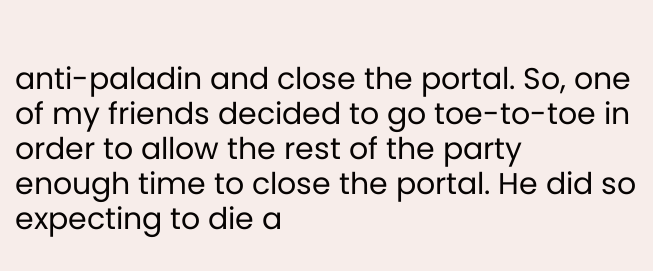anti-paladin and close the portal. So, one of my friends decided to go toe-to-toe in order to allow the rest of the party enough time to close the portal. He did so expecting to die a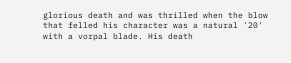glorious death and was thrilled when the blow that felled his character was a natural '20' with a vorpal blade. His death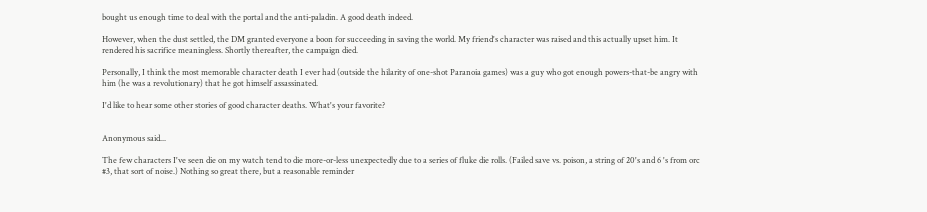bought us enough time to deal with the portal and the anti-paladin. A good death indeed.

However, when the dust settled, the DM granted everyone a boon for succeeding in saving the world. My friend's character was raised and this actually upset him. It rendered his sacrifice meaningless. Shortly thereafter, the campaign died.

Personally, I think the most memorable character death I ever had (outside the hilarity of one-shot Paranoia games) was a guy who got enough powers-that-be angry with him (he was a revolutionary) that he got himself assassinated.

I'd like to hear some other stories of good character deaths. What's your favorite?


Anonymous said...

The few characters I've seen die on my watch tend to die more-or-less unexpectedly due to a series of fluke die rolls. (Failed save vs. poison, a string of 20's and 6 's from orc #3, that sort of noise.) Nothing so great there, but a reasonable reminder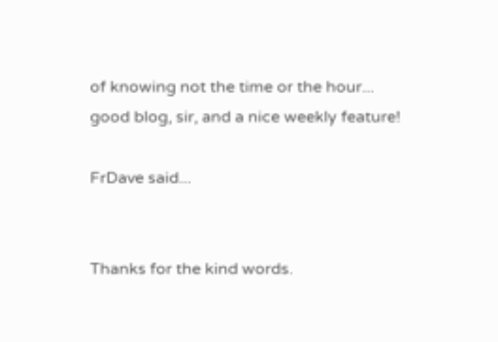of knowing not the time or the hour... good blog, sir, and a nice weekly feature!

FrDave said...


Thanks for the kind words.